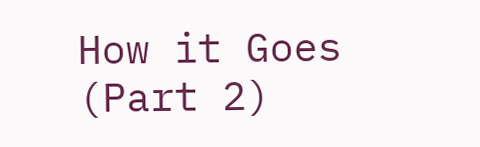How it Goes (Part 2)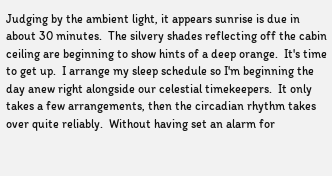Judging by the ambient light, it appears sunrise is due in about 30 minutes.  The silvery shades reflecting off the cabin ceiling are beginning to show hints of a deep orange.  It's time to get up.  I arrange my sleep schedule so I'm beginning the day anew right alongside our celestial timekeepers.  It only takes a few arrangements, then the circadian rhythm takes over quite reliably.  Without having set an alarm for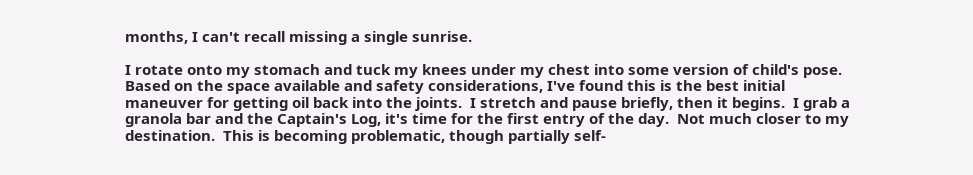months, I can't recall missing a single sunrise.

I rotate onto my stomach and tuck my knees under my chest into some version of child's pose.  Based on the space available and safety considerations, I've found this is the best initial maneuver for getting oil back into the joints.  I stretch and pause briefly, then it begins.  I grab a granola bar and the Captain's Log, it's time for the first entry of the day.  Not much closer to my destination.  This is becoming problematic, though partially self-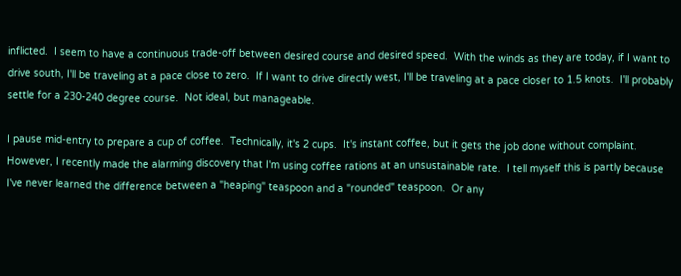inflicted.  I seem to have a continuous trade-off between desired course and desired speed.  With the winds as they are today, if I want to drive south, I'll be traveling at a pace close to zero.  If I want to drive directly west, I'll be traveling at a pace closer to 1.5 knots.  I'll probably settle for a 230-240 degree course.  Not ideal, but manageable.

I pause mid-entry to prepare a cup of coffee.  Technically, it's 2 cups.  It's instant coffee, but it gets the job done without complaint.  However, I recently made the alarming discovery that I'm using coffee rations at an unsustainable rate.  I tell myself this is partly because I've never learned the difference between a "heaping" teaspoon and a "rounded" teaspoon.  Or any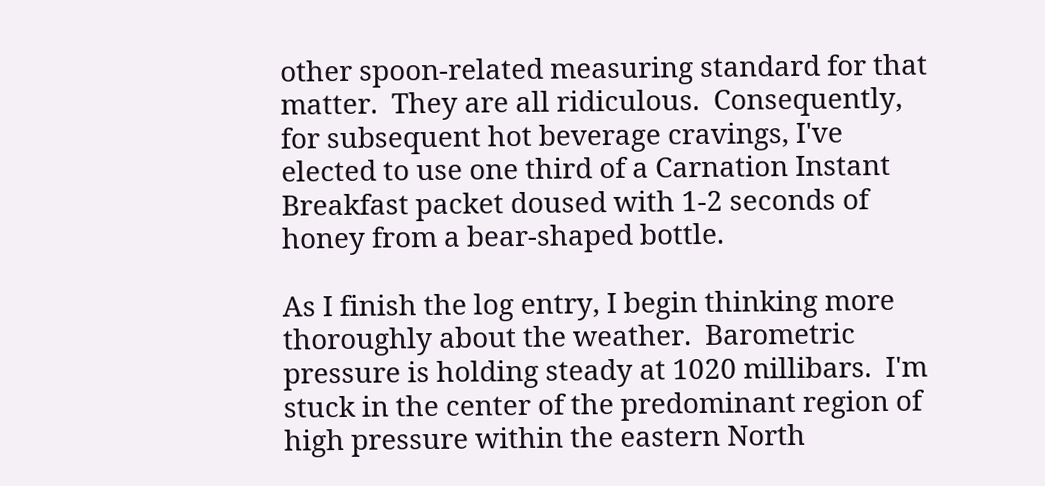other spoon-related measuring standard for that matter.  They are all ridiculous.  Consequently, for subsequent hot beverage cravings, I've elected to use one third of a Carnation Instant Breakfast packet doused with 1-2 seconds of honey from a bear-shaped bottle.

As I finish the log entry, I begin thinking more thoroughly about the weather.  Barometric pressure is holding steady at 1020 millibars.  I'm stuck in the center of the predominant region of high pressure within the eastern North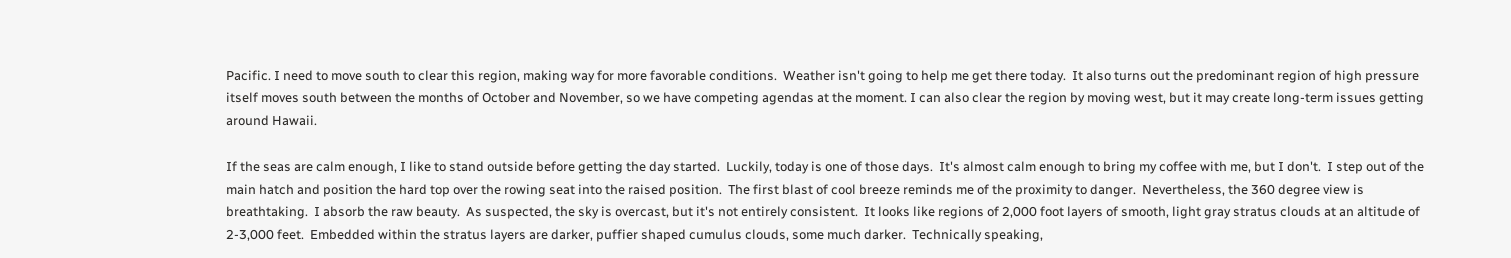Pacific. I need to move south to clear this region, making way for more favorable conditions.  Weather isn't going to help me get there today.  It also turns out the predominant region of high pressure itself moves south between the months of October and November, so we have competing agendas at the moment. I can also clear the region by moving west, but it may create long-term issues getting around Hawaii.

If the seas are calm enough, I like to stand outside before getting the day started.  Luckily, today is one of those days.  It's almost calm enough to bring my coffee with me, but I don't.  I step out of the main hatch and position the hard top over the rowing seat into the raised position.  The first blast of cool breeze reminds me of the proximity to danger.  Nevertheless, the 360 degree view is breathtaking.  I absorb the raw beauty.  As suspected, the sky is overcast, but it's not entirely consistent.  It looks like regions of 2,000 foot layers of smooth, light gray stratus clouds at an altitude of 2-3,000 feet.  Embedded within the stratus layers are darker, puffier shaped cumulus clouds, some much darker.  Technically speaking,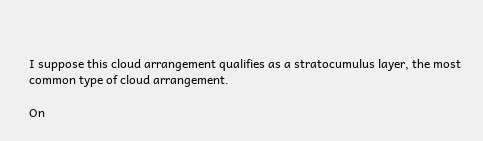I suppose this cloud arrangement qualifies as a stratocumulus layer, the most common type of cloud arrangement.

On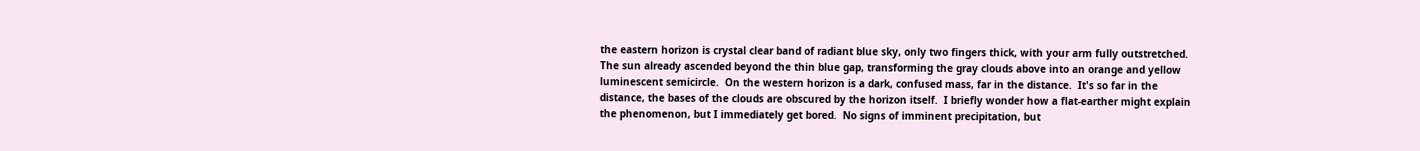the eastern horizon is crystal clear band of radiant blue sky, only two fingers thick, with your arm fully outstretched.  The sun already ascended beyond the thin blue gap, transforming the gray clouds above into an orange and yellow luminescent semicircle.  On the western horizon is a dark, confused mass, far in the distance.  It's so far in the distance, the bases of the clouds are obscured by the horizon itself.  I briefly wonder how a flat-earther might explain the phenomenon, but I immediately get bored.  No signs of imminent precipitation, but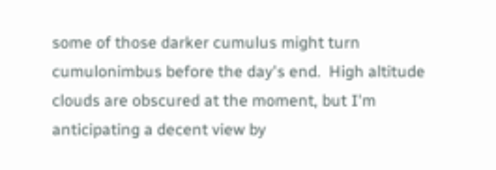some of those darker cumulus might turn cumulonimbus before the day's end.  High altitude clouds are obscured at the moment, but I'm anticipating a decent view by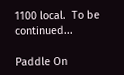1100 local.  To be continued...

Paddle On